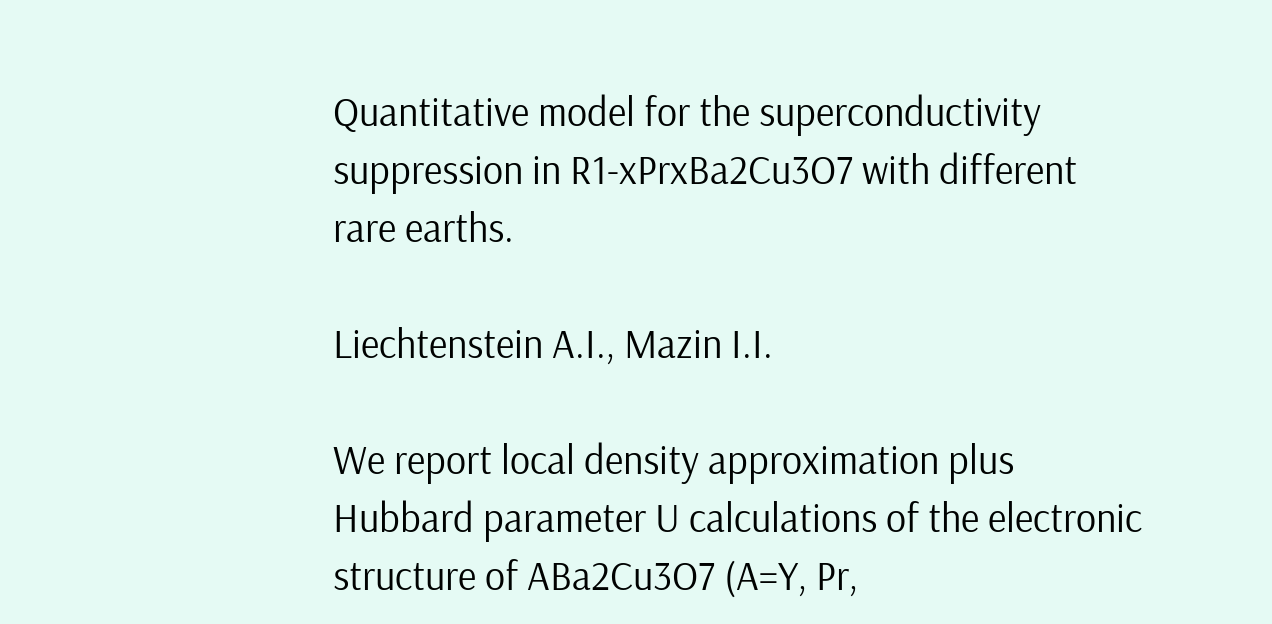Quantitative model for the superconductivity suppression in R1-xPrxBa2Cu3O7 with different rare earths.

Liechtenstein A.I., Mazin I.I.

We report local density approximation plus Hubbard parameter U calculations of the electronic structure of ABa2Cu3O7 (A=Y, Pr,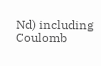Nd) including Coulomb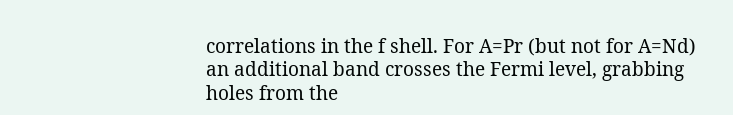correlations in the f shell. For A=Pr (but not for A=Nd) an additional band crosses the Fermi level, grabbing holes from the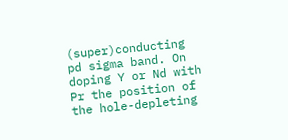(super)conducting pd sigma band. On doping Y or Nd with Pr the position of the hole-depleting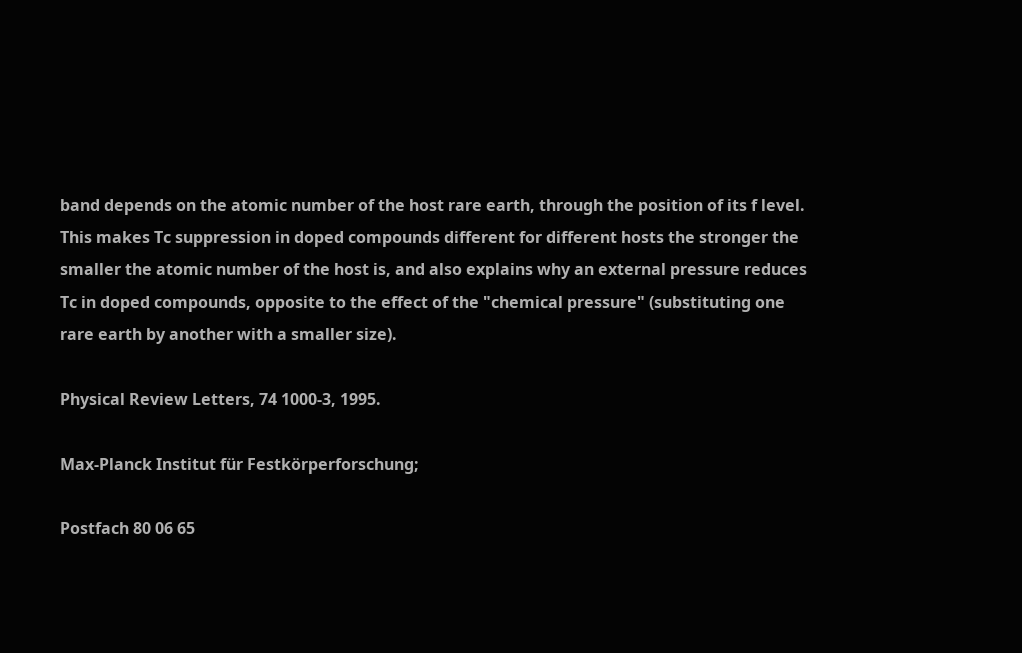band depends on the atomic number of the host rare earth, through the position of its f level. This makes Tc suppression in doped compounds different for different hosts the stronger the smaller the atomic number of the host is, and also explains why an external pressure reduces Tc in doped compounds, opposite to the effect of the "chemical pressure" (substituting one rare earth by another with a smaller size).

Physical Review Letters, 74 1000-3, 1995.

Max-Planck Institut für Festkörperforschung;

Postfach 80 06 65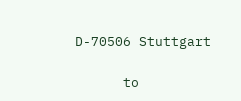D-70506 Stuttgart

      to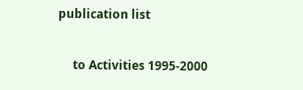publication list

     to Activities 1995-2000